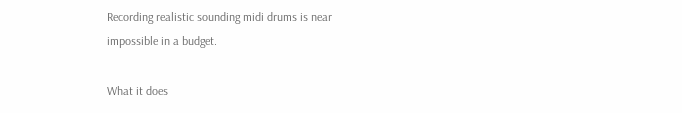Recording realistic sounding midi drums is near impossible in a budget.

What it does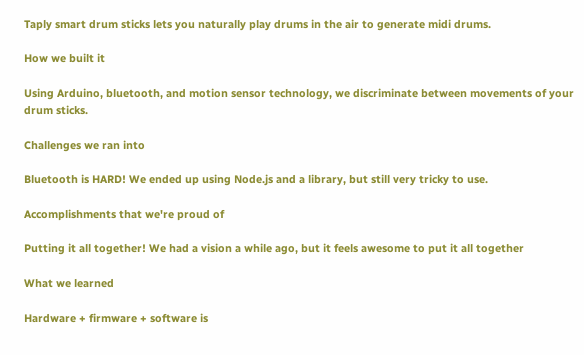Taply smart drum sticks lets you naturally play drums in the air to generate midi drums.

How we built it

Using Arduino, bluetooth, and motion sensor technology, we discriminate between movements of your drum sticks.

Challenges we ran into

Bluetooth is HARD! We ended up using Node.js and a library, but still very tricky to use.

Accomplishments that we're proud of

Putting it all together! We had a vision a while ago, but it feels awesome to put it all together

What we learned

Hardware + firmware + software is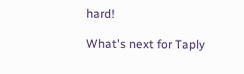hard!

What's next for Taply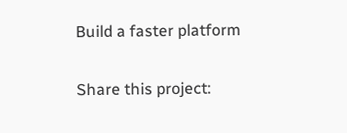Build a faster platform

Share this project: